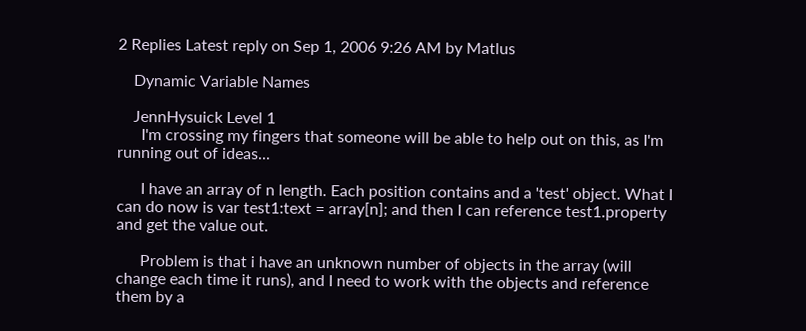2 Replies Latest reply on Sep 1, 2006 9:26 AM by Matlus

    Dynamic Variable Names

    JennHysuick Level 1
      I'm crossing my fingers that someone will be able to help out on this, as I'm running out of ideas...

      I have an array of n length. Each position contains and a 'test' object. What I can do now is var test1:text = array[n]; and then I can reference test1.property and get the value out.

      Problem is that i have an unknown number of objects in the array (will change each time it runs), and I need to work with the objects and reference them by a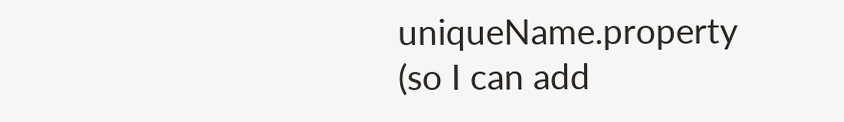uniqueName.property (so I can add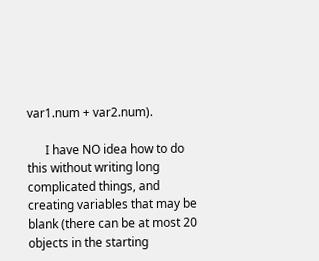var1.num + var2.num).

      I have NO idea how to do this without writing long complicated things, and creating variables that may be blank (there can be at most 20 objects in the starting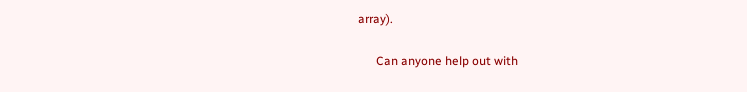array).

      Can anyone help out with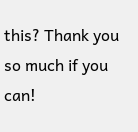this? Thank you so much if you can!